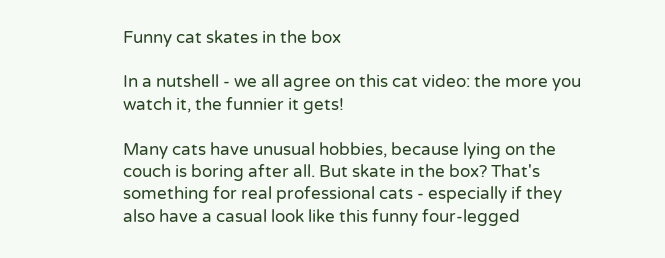Funny cat skates in the box

In a nutshell - we all agree on this cat video: the more you watch it, the funnier it gets!

Many cats have unusual hobbies, because lying on the couch is boring after all. But skate in the box? That's something for real professional cats - especially if they also have a casual look like this funny four-legged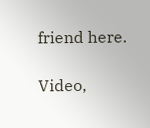friend here.

Video,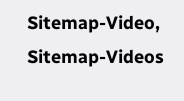Sitemap-Video, Sitemap-Videos